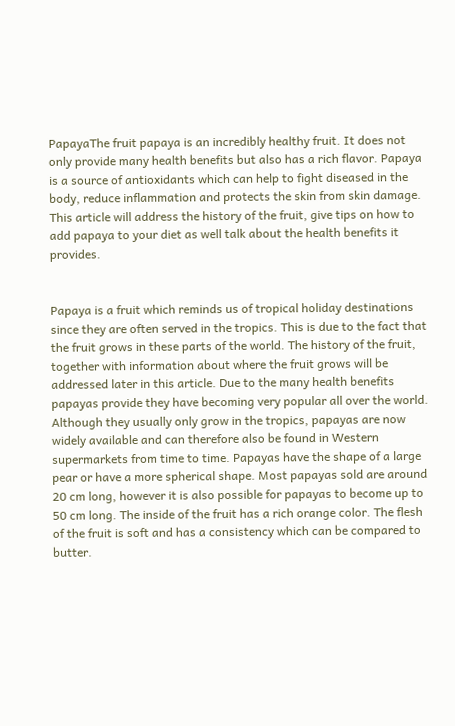PapayaThe fruit papaya is an incredibly healthy fruit. It does not only provide many health benefits but also has a rich flavor. Papaya is a source of antioxidants which can help to fight diseased in the body, reduce inflammation and protects the skin from skin damage. This article will address the history of the fruit, give tips on how to add papaya to your diet as well talk about the health benefits it provides.


Papaya is a fruit which reminds us of tropical holiday destinations since they are often served in the tropics. This is due to the fact that the fruit grows in these parts of the world. The history of the fruit, together with information about where the fruit grows will be addressed later in this article. Due to the many health benefits papayas provide they have becoming very popular all over the world. Although they usually only grow in the tropics, papayas are now widely available and can therefore also be found in Western supermarkets from time to time. Papayas have the shape of a large pear or have a more spherical shape. Most papayas sold are around 20 cm long, however it is also possible for papayas to become up to 50 cm long. The inside of the fruit has a rich orange color. The flesh of the fruit is soft and has a consistency which can be compared to butter.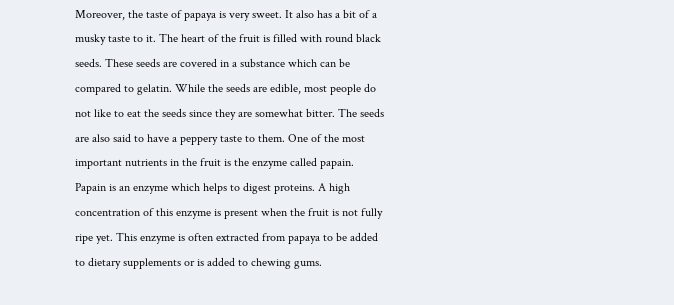Moreover, the taste of papaya is very sweet. It also has a bit of a musky taste to it. The heart of the fruit is filled with round black seeds. These seeds are covered in a substance which can be compared to gelatin. While the seeds are edible, most people do not like to eat the seeds since they are somewhat bitter. The seeds are also said to have a peppery taste to them. One of the most important nutrients in the fruit is the enzyme called papain. Papain is an enzyme which helps to digest proteins. A high concentration of this enzyme is present when the fruit is not fully ripe yet. This enzyme is often extracted from papaya to be added to dietary supplements or is added to chewing gums.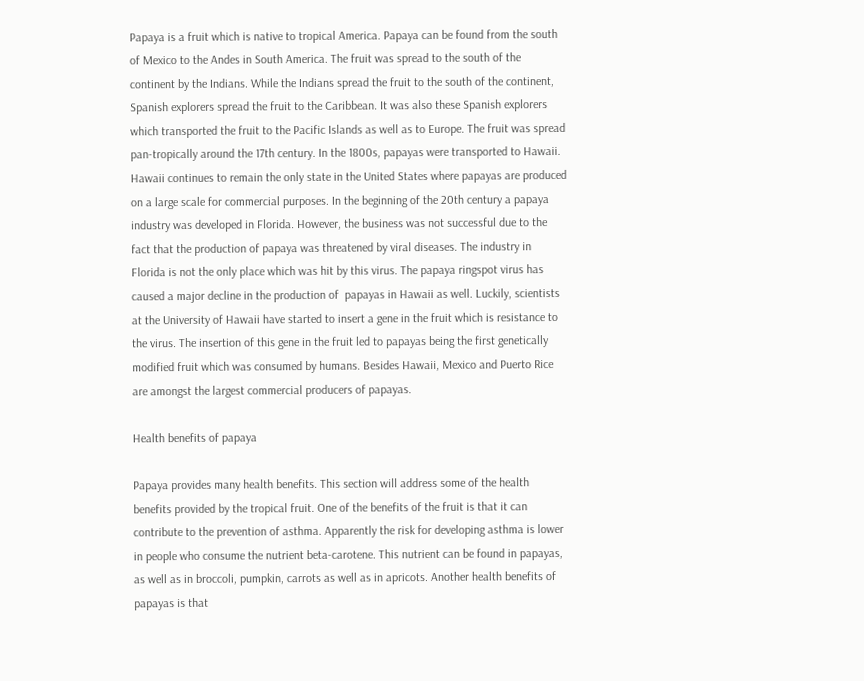Papaya is a fruit which is native to tropical America. Papaya can be found from the south of Mexico to the Andes in South America. The fruit was spread to the south of the continent by the Indians. While the Indians spread the fruit to the south of the continent, Spanish explorers spread the fruit to the Caribbean. It was also these Spanish explorers which transported the fruit to the Pacific Islands as well as to Europe. The fruit was spread pan-tropically around the 17th century. In the 1800s, papayas were transported to Hawaii. Hawaii continues to remain the only state in the United States where papayas are produced on a large scale for commercial purposes. In the beginning of the 20th century a papaya industry was developed in Florida. However, the business was not successful due to the fact that the production of papaya was threatened by viral diseases. The industry in Florida is not the only place which was hit by this virus. The papaya ringspot virus has caused a major decline in the production of  papayas in Hawaii as well. Luckily, scientists at the University of Hawaii have started to insert a gene in the fruit which is resistance to the virus. The insertion of this gene in the fruit led to papayas being the first genetically modified fruit which was consumed by humans. Besides Hawaii, Mexico and Puerto Rice are amongst the largest commercial producers of papayas.

Health benefits of papaya

Papaya provides many health benefits. This section will address some of the health benefits provided by the tropical fruit. One of the benefits of the fruit is that it can contribute to the prevention of asthma. Apparently the risk for developing asthma is lower in people who consume the nutrient beta-carotene. This nutrient can be found in papayas, as well as in broccoli, pumpkin, carrots as well as in apricots. Another health benefits of papayas is that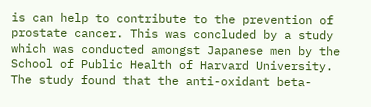is can help to contribute to the prevention of prostate cancer. This was concluded by a study which was conducted amongst Japanese men by the School of Public Health of Harvard University. The study found that the anti-oxidant beta-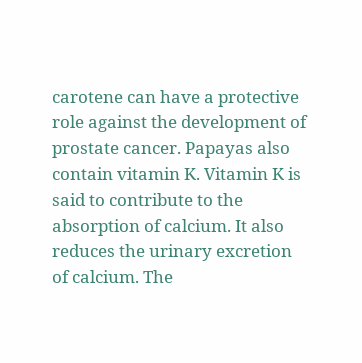carotene can have a protective role against the development of prostate cancer. Papayas also contain vitamin K. Vitamin K is said to contribute to the absorption of calcium. It also reduces the urinary excretion of calcium. The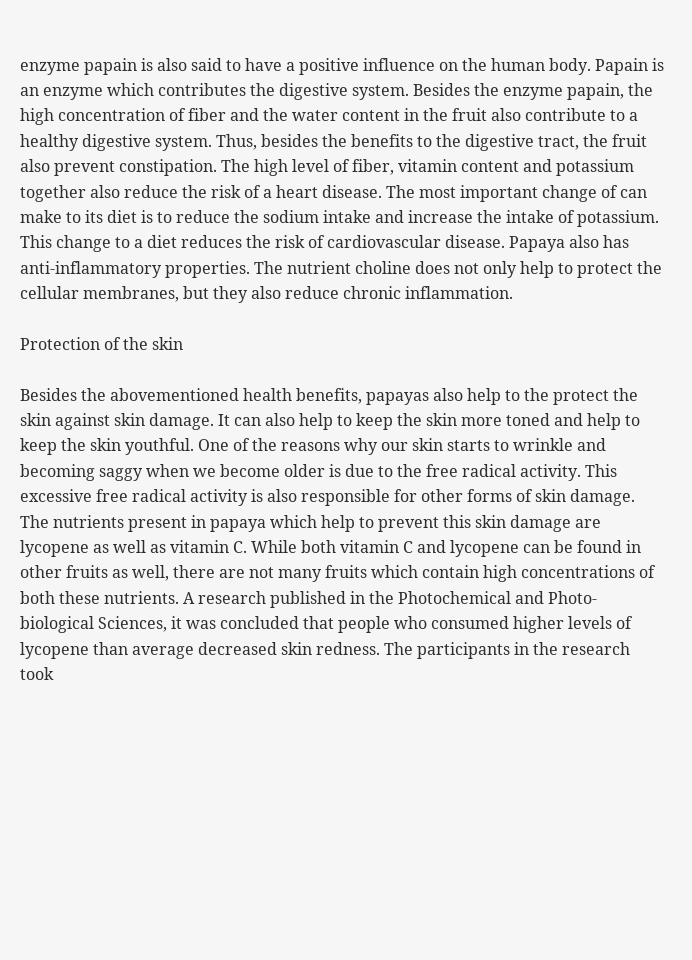enzyme papain is also said to have a positive influence on the human body. Papain is an enzyme which contributes the digestive system. Besides the enzyme papain, the high concentration of fiber and the water content in the fruit also contribute to a healthy digestive system. Thus, besides the benefits to the digestive tract, the fruit also prevent constipation. The high level of fiber, vitamin content and potassium together also reduce the risk of a heart disease. The most important change of can make to its diet is to reduce the sodium intake and increase the intake of potassium. This change to a diet reduces the risk of cardiovascular disease. Papaya also has anti-inflammatory properties. The nutrient choline does not only help to protect the cellular membranes, but they also reduce chronic inflammation.

Protection of the skin

Besides the abovementioned health benefits, papayas also help to the protect the skin against skin damage. It can also help to keep the skin more toned and help to keep the skin youthful. One of the reasons why our skin starts to wrinkle and becoming saggy when we become older is due to the free radical activity. This excessive free radical activity is also responsible for other forms of skin damage. The nutrients present in papaya which help to prevent this skin damage are lycopene as well as vitamin C. While both vitamin C and lycopene can be found in other fruits as well, there are not many fruits which contain high concentrations of both these nutrients. A research published in the Photochemical and Photo-biological Sciences, it was concluded that people who consumed higher levels of lycopene than average decreased skin redness. The participants in the research took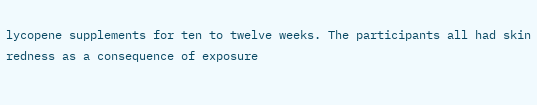lycopene supplements for ten to twelve weeks. The participants all had skin redness as a consequence of exposure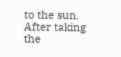to the sun. After taking the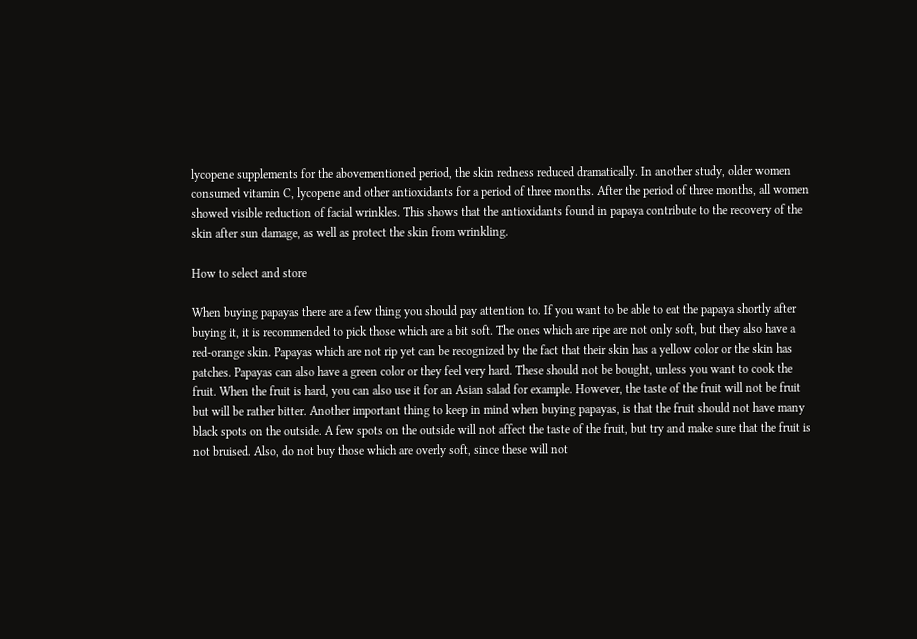lycopene supplements for the abovementioned period, the skin redness reduced dramatically. In another study, older women consumed vitamin C, lycopene and other antioxidants for a period of three months. After the period of three months, all women showed visible reduction of facial wrinkles. This shows that the antioxidants found in papaya contribute to the recovery of the skin after sun damage, as well as protect the skin from wrinkling.

How to select and store

When buying papayas there are a few thing you should pay attention to. If you want to be able to eat the papaya shortly after buying it, it is recommended to pick those which are a bit soft. The ones which are ripe are not only soft, but they also have a red-orange skin. Papayas which are not rip yet can be recognized by the fact that their skin has a yellow color or the skin has patches. Papayas can also have a green color or they feel very hard. These should not be bought, unless you want to cook the fruit. When the fruit is hard, you can also use it for an Asian salad for example. However, the taste of the fruit will not be fruit but will be rather bitter. Another important thing to keep in mind when buying papayas, is that the fruit should not have many black spots on the outside. A few spots on the outside will not affect the taste of the fruit, but try and make sure that the fruit is not bruised. Also, do not buy those which are overly soft, since these will not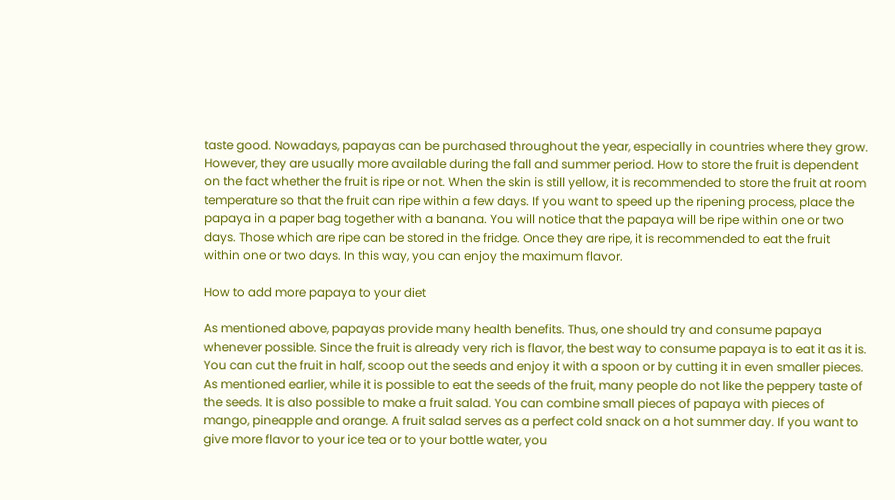taste good. Nowadays, papayas can be purchased throughout the year, especially in countries where they grow. However, they are usually more available during the fall and summer period. How to store the fruit is dependent on the fact whether the fruit is ripe or not. When the skin is still yellow, it is recommended to store the fruit at room temperature so that the fruit can ripe within a few days. If you want to speed up the ripening process, place the papaya in a paper bag together with a banana. You will notice that the papaya will be ripe within one or two days. Those which are ripe can be stored in the fridge. Once they are ripe, it is recommended to eat the fruit within one or two days. In this way, you can enjoy the maximum flavor.

How to add more papaya to your diet

As mentioned above, papayas provide many health benefits. Thus, one should try and consume papaya whenever possible. Since the fruit is already very rich is flavor, the best way to consume papaya is to eat it as it is. You can cut the fruit in half, scoop out the seeds and enjoy it with a spoon or by cutting it in even smaller pieces. As mentioned earlier, while it is possible to eat the seeds of the fruit, many people do not like the peppery taste of the seeds. It is also possible to make a fruit salad. You can combine small pieces of papaya with pieces of mango, pineapple and orange. A fruit salad serves as a perfect cold snack on a hot summer day. If you want to give more flavor to your ice tea or to your bottle water, you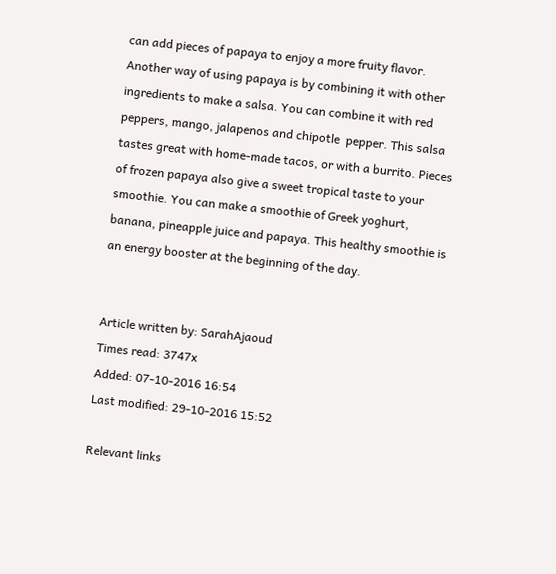can add pieces of papaya to enjoy a more fruity flavor. Another way of using papaya is by combining it with other ingredients to make a salsa. You can combine it with red peppers, mango, jalapenos and chipotle  pepper. This salsa tastes great with home-made tacos, or with a burrito. Pieces of frozen papaya also give a sweet tropical taste to your smoothie. You can make a smoothie of Greek yoghurt, banana, pineapple juice and papaya. This healthy smoothie is an energy booster at the beginning of the day.


Article written by: SarahAjaoud
Times read: 3747x
Added: 07-10-2016 16:54
Last modified: 29-10-2016 15:52

Relevant links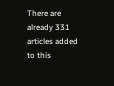There are already 331 articles added to this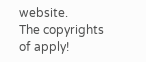website.
The copyrights of apply!